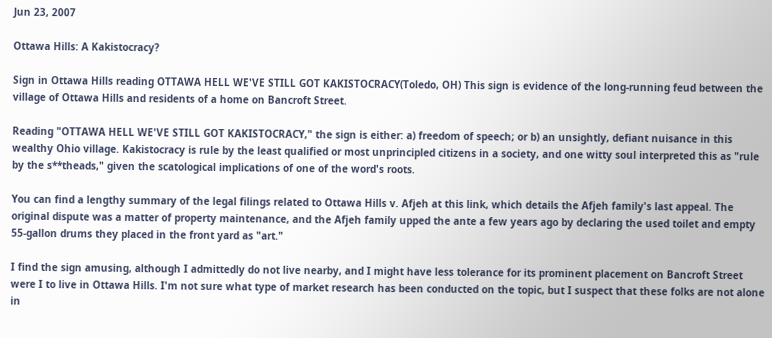Jun 23, 2007

Ottawa Hills: A Kakistocracy?

Sign in Ottawa Hills reading OTTAWA HELL WE'VE STILL GOT KAKISTOCRACY(Toledo, OH) This sign is evidence of the long-running feud between the village of Ottawa Hills and residents of a home on Bancroft Street.

Reading "OTTAWA HELL WE'VE STILL GOT KAKISTOCRACY," the sign is either: a) freedom of speech; or b) an unsightly, defiant nuisance in this wealthy Ohio village. Kakistocracy is rule by the least qualified or most unprincipled citizens in a society, and one witty soul interpreted this as "rule by the s**theads," given the scatological implications of one of the word's roots.

You can find a lengthy summary of the legal filings related to Ottawa Hills v. Afjeh at this link, which details the Afjeh family's last appeal. The original dispute was a matter of property maintenance, and the Afjeh family upped the ante a few years ago by declaring the used toilet and empty 55-gallon drums they placed in the front yard as "art."

I find the sign amusing, although I admittedly do not live nearby, and I might have less tolerance for its prominent placement on Bancroft Street were I to live in Ottawa Hills. I'm not sure what type of market research has been conducted on the topic, but I suspect that these folks are not alone in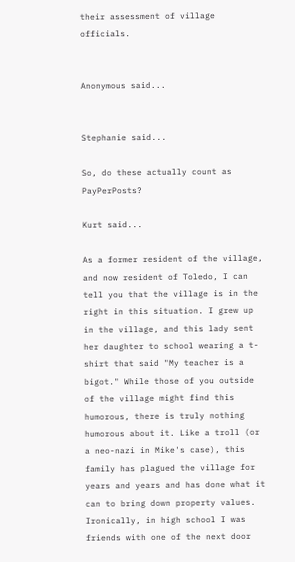their assessment of village officials.


Anonymous said...


Stephanie said...

So, do these actually count as PayPerPosts?

Kurt said...

As a former resident of the village, and now resident of Toledo, I can tell you that the village is in the right in this situation. I grew up in the village, and this lady sent her daughter to school wearing a t-shirt that said "My teacher is a bigot." While those of you outside of the village might find this humorous, there is truly nothing humorous about it. Like a troll (or a neo-nazi in Mike's case), this family has plagued the village for years and years and has done what it can to bring down property values. Ironically, in high school I was friends with one of the next door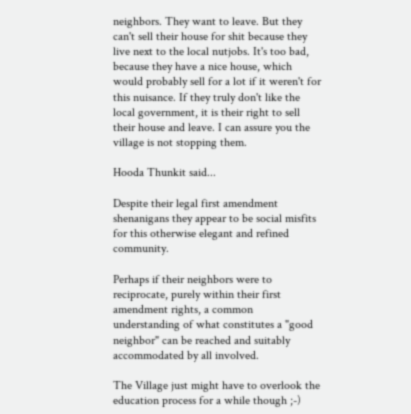neighbors. They want to leave. But they can't sell their house for shit because they live next to the local nutjobs. It's too bad, because they have a nice house, which would probably sell for a lot if it weren't for this nuisance. If they truly don't like the local government, it is their right to sell their house and leave. I can assure you the village is not stopping them.

Hooda Thunkit said...

Despite their legal first amendment shenanigans they appear to be social misfits for this otherwise elegant and refined community.

Perhaps if their neighbors were to reciprocate, purely within their first amendment rights, a common understanding of what constitutes a "good neighbor" can be reached and suitably accommodated by all involved.

The Village just might have to overlook the education process for a while though ;-)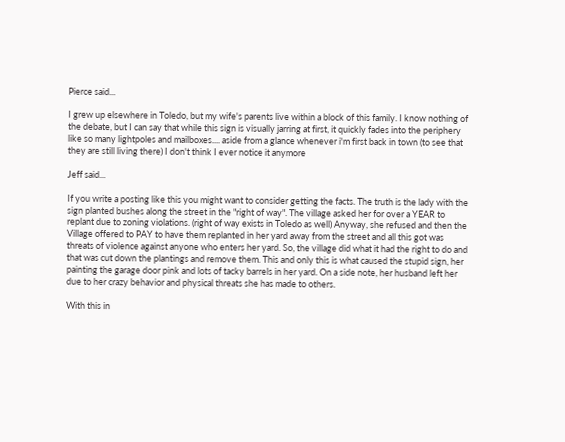Pierce said...

I grew up elsewhere in Toledo, but my wife's parents live within a block of this family. I know nothing of the debate, but I can say that while this sign is visually jarring at first, it quickly fades into the periphery like so many lightpoles and mailboxes.... aside from a glance whenever i'm first back in town (to see that they are still living there) I don't think I ever notice it anymore

Jeff said...

If you write a posting like this you might want to consider getting the facts. The truth is the lady with the sign planted bushes along the street in the "right of way". The village asked her for over a YEAR to replant due to zoning violations. (right of way exists in Toledo as well) Anyway, she refused and then the Village offered to PAY to have them replanted in her yard away from the street and all this got was threats of violence against anyone who enters her yard. So, the village did what it had the right to do and that was cut down the plantings and remove them. This and only this is what caused the stupid sign, her painting the garage door pink and lots of tacky barrels in her yard. On a side note, her husband left her due to her crazy behavior and physical threats she has made to others.

With this in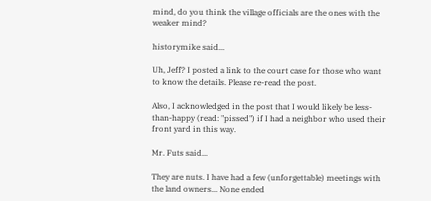mind, do you think the village officials are the ones with the weaker mind?

historymike said...

Uh, Jeff? I posted a link to the court case for those who want to know the details. Please re-read the post.

Also, I acknowledged in the post that I would likely be less-than-happy (read: "pissed") if I had a neighbor who used their front yard in this way.

Mr. Futs said...

They are nuts. I have had a few (unforgettable) meetings with the land owners... None ended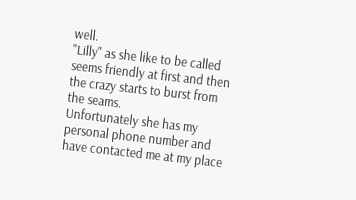well.
"Lilly" as she like to be called seems friendly at first and then the crazy starts to burst from the seams.
Unfortunately she has my personal phone number and have contacted me at my place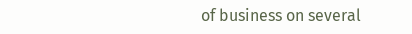of business on several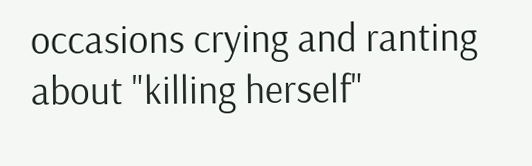occasions crying and ranting about "killing herself"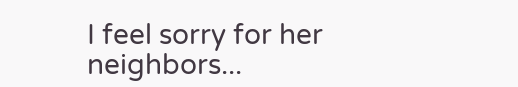I feel sorry for her neighbors...